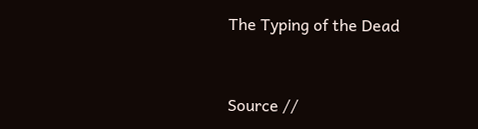The Typing of the Dead


Source //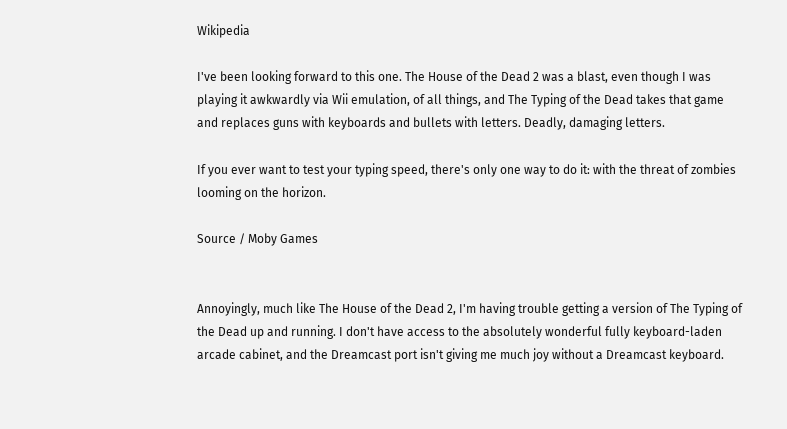Wikipedia

I've been looking forward to this one. The House of the Dead 2 was a blast, even though I was playing it awkwardly via Wii emulation, of all things, and The Typing of the Dead takes that game and replaces guns with keyboards and bullets with letters. Deadly, damaging letters.

If you ever want to test your typing speed, there's only one way to do it: with the threat of zombies looming on the horizon.

Source / Moby Games


Annoyingly, much like The House of the Dead 2, I'm having trouble getting a version of The Typing of the Dead up and running. I don't have access to the absolutely wonderful fully keyboard-laden arcade cabinet, and the Dreamcast port isn't giving me much joy without a Dreamcast keyboard.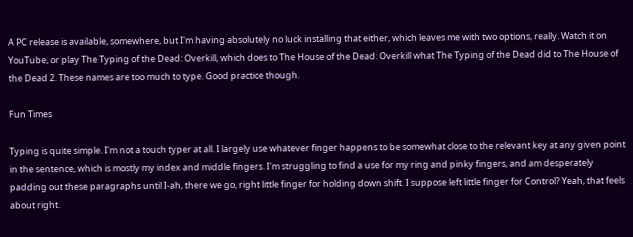A PC release is available, somewhere, but I'm having absolutely no luck installing that either, which leaves me with two options, really. Watch it on YouTube, or play The Typing of the Dead: Overkill, which does to The House of the Dead: Overkill what The Typing of the Dead did to The House of the Dead 2. These names are too much to type. Good practice though.

Fun Times

Typing is quite simple. I'm not a touch typer at all. I largely use whatever finger happens to be somewhat close to the relevant key at any given point in the sentence, which is mostly my index and middle fingers. I'm struggling to find a use for my ring and pinky fingers, and am desperately padding out these paragraphs until I-ah, there we go, right little finger for holding down shift. I suppose left little finger for Control? Yeah, that feels about right.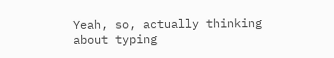Yeah, so, actually thinking about typing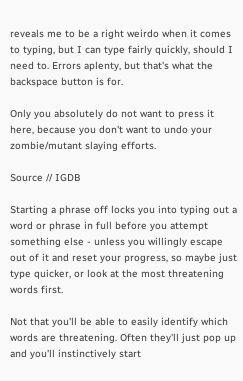reveals me to be a right weirdo when it comes to typing, but I can type fairly quickly, should I need to. Errors aplenty, but that's what the backspace button is for.

Only you absolutely do not want to press it here, because you don't want to undo your zombie/mutant slaying efforts.

Source // IGDB

Starting a phrase off locks you into typing out a word or phrase in full before you attempt something else - unless you willingly escape out of it and reset your progress, so maybe just type quicker, or look at the most threatening words first.

Not that you'll be able to easily identify which words are threatening. Often they'll just pop up and you'll instinctively start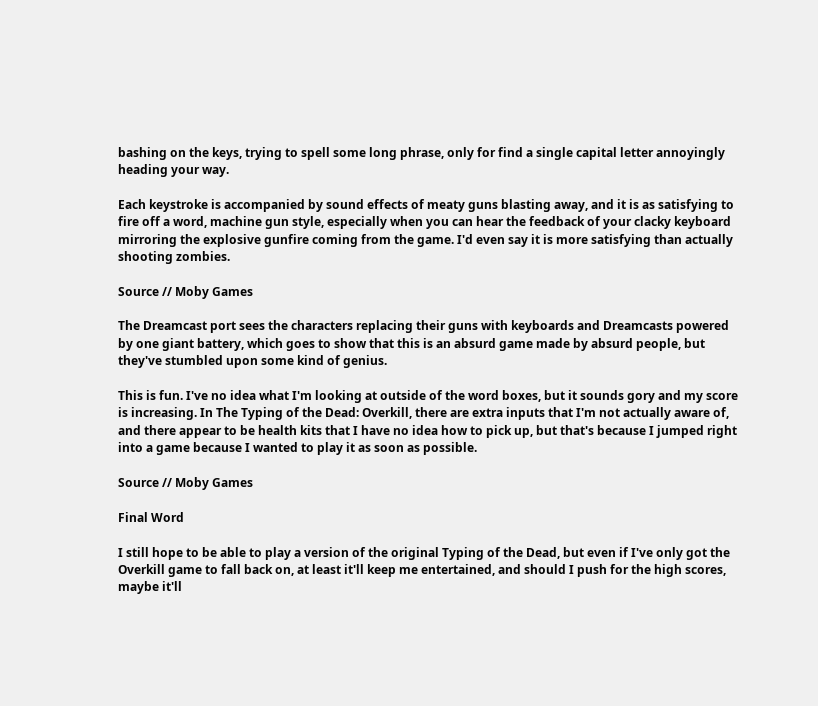bashing on the keys, trying to spell some long phrase, only for find a single capital letter annoyingly heading your way.

Each keystroke is accompanied by sound effects of meaty guns blasting away, and it is as satisfying to fire off a word, machine gun style, especially when you can hear the feedback of your clacky keyboard mirroring the explosive gunfire coming from the game. I'd even say it is more satisfying than actually shooting zombies.

Source // Moby Games

The Dreamcast port sees the characters replacing their guns with keyboards and Dreamcasts powered by one giant battery, which goes to show that this is an absurd game made by absurd people, but they've stumbled upon some kind of genius.

This is fun. I've no idea what I'm looking at outside of the word boxes, but it sounds gory and my score is increasing. In The Typing of the Dead: Overkill, there are extra inputs that I'm not actually aware of, and there appear to be health kits that I have no idea how to pick up, but that's because I jumped right into a game because I wanted to play it as soon as possible.

Source // Moby Games

Final Word

I still hope to be able to play a version of the original Typing of the Dead, but even if I've only got the Overkill game to fall back on, at least it'll keep me entertained, and should I push for the high scores, maybe it'll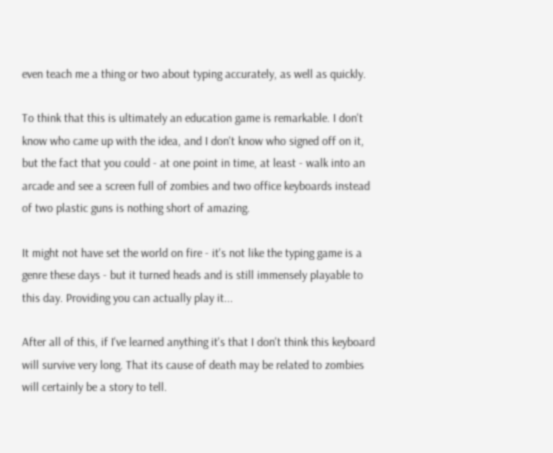even teach me a thing or two about typing accurately, as well as quickly.

To think that this is ultimately an education game is remarkable. I don't know who came up with the idea, and I don't know who signed off on it, but the fact that you could - at one point in time, at least - walk into an arcade and see a screen full of zombies and two office keyboards instead of two plastic guns is nothing short of amazing.

It might not have set the world on fire - it's not like the typing game is a genre these days - but it turned heads and is still immensely playable to this day. Providing you can actually play it...

After all of this, if I've learned anything it's that I don't think this keyboard will survive very long. That its cause of death may be related to zombies will certainly be a story to tell.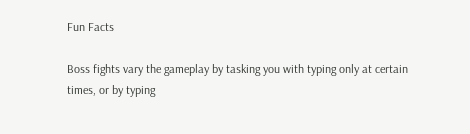Fun Facts

Boss fights vary the gameplay by tasking you with typing only at certain times, or by typing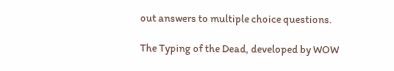out answers to multiple choice questions.

The Typing of the Dead, developed by WOW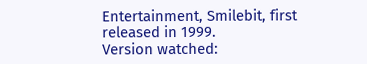Entertainment, Smilebit, first released in 1999.
Version watched: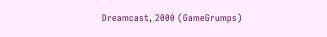Dreamcast, 2000 (GameGrumps)